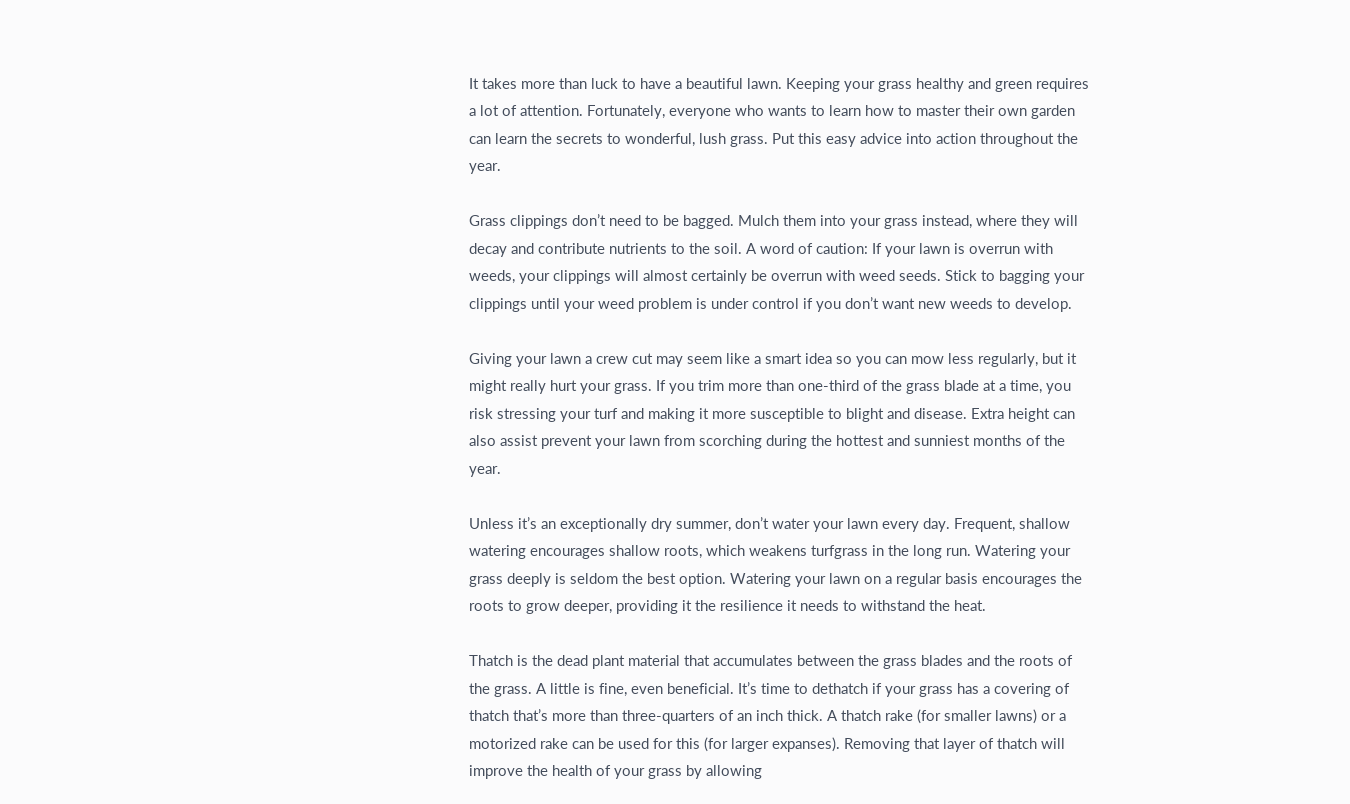It takes more than luck to have a beautiful lawn. Keeping your grass healthy and green requires a lot of attention. Fortunately, everyone who wants to learn how to master their own garden can learn the secrets to wonderful, lush grass. Put this easy advice into action throughout the year.

Grass clippings don’t need to be bagged. Mulch them into your grass instead, where they will decay and contribute nutrients to the soil. A word of caution: If your lawn is overrun with weeds, your clippings will almost certainly be overrun with weed seeds. Stick to bagging your clippings until your weed problem is under control if you don’t want new weeds to develop.

Giving your lawn a crew cut may seem like a smart idea so you can mow less regularly, but it might really hurt your grass. If you trim more than one-third of the grass blade at a time, you risk stressing your turf and making it more susceptible to blight and disease. Extra height can also assist prevent your lawn from scorching during the hottest and sunniest months of the year.

Unless it’s an exceptionally dry summer, don’t water your lawn every day. Frequent, shallow watering encourages shallow roots, which weakens turfgrass in the long run. Watering your grass deeply is seldom the best option. Watering your lawn on a regular basis encourages the roots to grow deeper, providing it the resilience it needs to withstand the heat.

Thatch is the dead plant material that accumulates between the grass blades and the roots of the grass. A little is fine, even beneficial. It’s time to dethatch if your grass has a covering of thatch that’s more than three-quarters of an inch thick. A thatch rake (for smaller lawns) or a motorized rake can be used for this (for larger expanses). Removing that layer of thatch will improve the health of your grass by allowing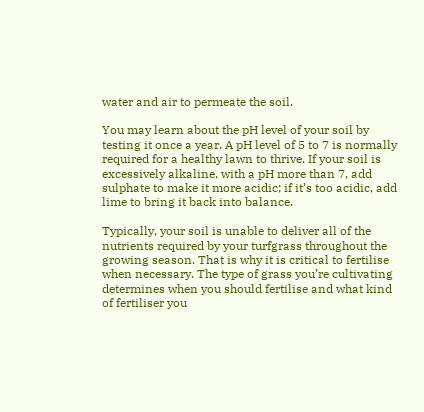water and air to permeate the soil.

You may learn about the pH level of your soil by testing it once a year. A pH level of 5 to 7 is normally required for a healthy lawn to thrive. If your soil is excessively alkaline, with a pH more than 7, add sulphate to make it more acidic; if it’s too acidic, add lime to bring it back into balance.

Typically, your soil is unable to deliver all of the nutrients required by your turfgrass throughout the growing season. That is why it is critical to fertilise when necessary. The type of grass you’re cultivating determines when you should fertilise and what kind of fertiliser you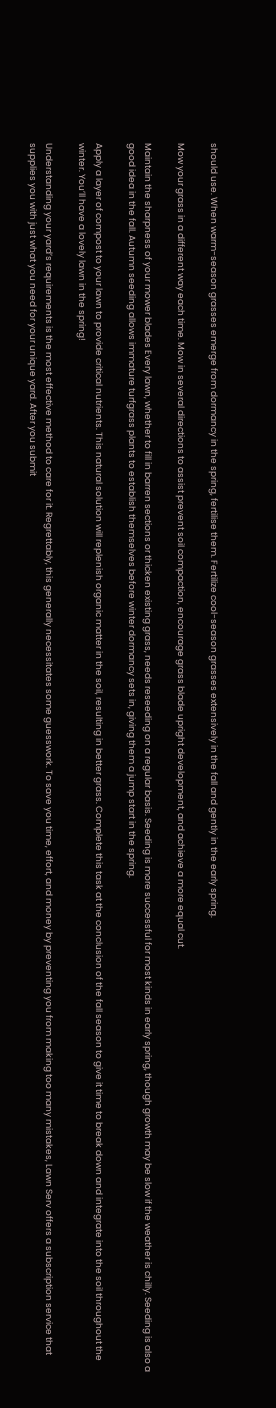should use. When warm-season grasses emerge from dormancy in the spring, fertilise them. Fertilize cool-season grasses extensively in the fall and gently in the early spring.

Mow your grass in a different way each time. Mow in several directions to assist prevent soil compaction, encourage grass blade upright development, and achieve a more equal cut.

Maintain the sharpness of your mower blades Every lawn, whether to fill in barren sections or thicken existing grass, needs reseeding on a regular basis. Seeding is more successful for most kinds in early spring, though growth may be slow if the weather is chilly. Seeding is also a good idea in the fall. Autumn seeding allows immature turfgrass plants to establish themselves before winter dormancy sets in, giving them a jump start in the spring.

Apply a layer of compost to your lawn to provide critical nutrients. This natural solution will replenish organic matter in the soil, resulting in better grass. Complete this task at the conclusion of the fall season to give it time to break down and integrate into the soil throughout the winter. You’ll have a lovely lawn in the spring!

Understanding your yard’s requirements is the most effective method to care for it. Regrettably, this generally necessitates some guesswork. To save you time, effort, and money by preventing you from making too many mistakes, Lawn Serv offers a subscription service that supplies you with just what you need for your unique yard. After you submit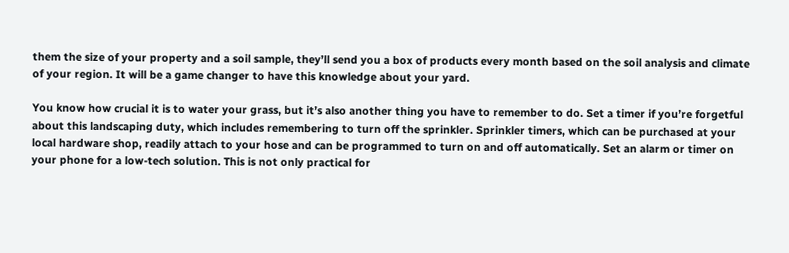them the size of your property and a soil sample, they’ll send you a box of products every month based on the soil analysis and climate of your region. It will be a game changer to have this knowledge about your yard.

You know how crucial it is to water your grass, but it’s also another thing you have to remember to do. Set a timer if you’re forgetful about this landscaping duty, which includes remembering to turn off the sprinkler. Sprinkler timers, which can be purchased at your local hardware shop, readily attach to your hose and can be programmed to turn on and off automatically. Set an alarm or timer on your phone for a low-tech solution. This is not only practical for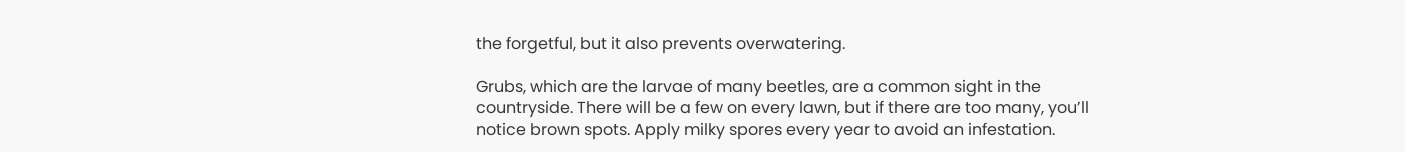the forgetful, but it also prevents overwatering.

Grubs, which are the larvae of many beetles, are a common sight in the countryside. There will be a few on every lawn, but if there are too many, you’ll notice brown spots. Apply milky spores every year to avoid an infestation.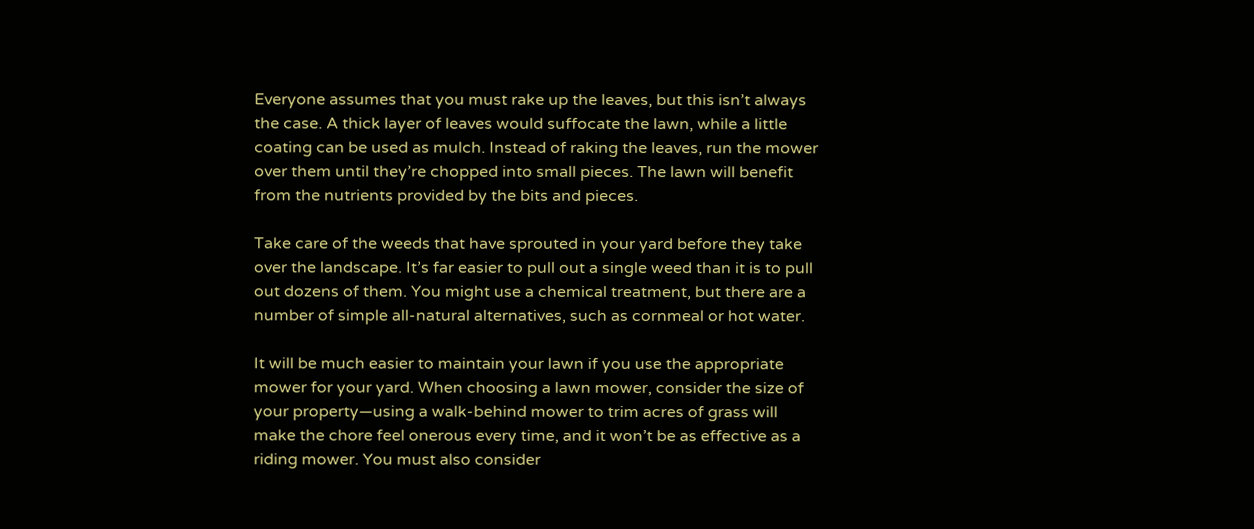Everyone assumes that you must rake up the leaves, but this isn’t always the case. A thick layer of leaves would suffocate the lawn, while a little coating can be used as mulch. Instead of raking the leaves, run the mower over them until they’re chopped into small pieces. The lawn will benefit from the nutrients provided by the bits and pieces.

Take care of the weeds that have sprouted in your yard before they take over the landscape. It’s far easier to pull out a single weed than it is to pull out dozens of them. You might use a chemical treatment, but there are a number of simple all-natural alternatives, such as cornmeal or hot water.

It will be much easier to maintain your lawn if you use the appropriate mower for your yard. When choosing a lawn mower, consider the size of your property—using a walk-behind mower to trim acres of grass will make the chore feel onerous every time, and it won’t be as effective as a riding mower. You must also consider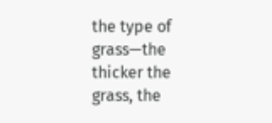the type of grass—the thicker the grass, the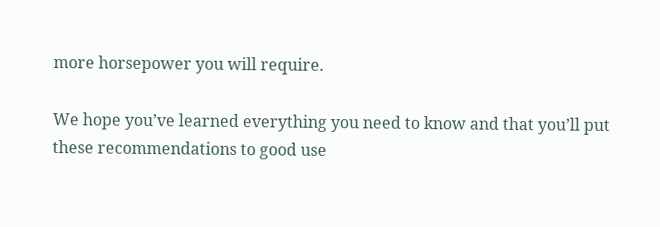more horsepower you will require.

We hope you’ve learned everything you need to know and that you’ll put these recommendations to good use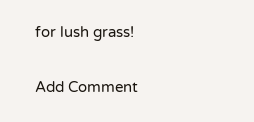for lush grass!

Add Comment